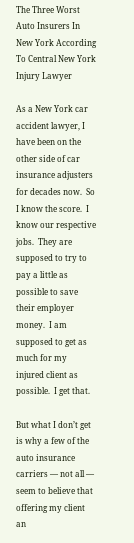The Three Worst Auto Insurers In New York According To Central New York Injury Lawyer

As a New York car accident lawyer, I have been on the other side of car insurance adjusters for decades now.  So I know the score.  I know our respective jobs.  They are supposed to try to pay a little as possible to save their employer money.  I am supposed to get as much for my injured client as possible.  I get that.

But what I don’t get is why a few of the auto insurance carriers — not all — seem to believe that offering my client an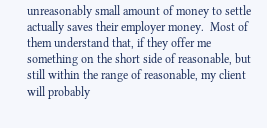unreasonably small amount of money to settle actually saves their employer money.  Most of them understand that, if they offer me something on the short side of reasonable, but still within the range of reasonable, my client will probably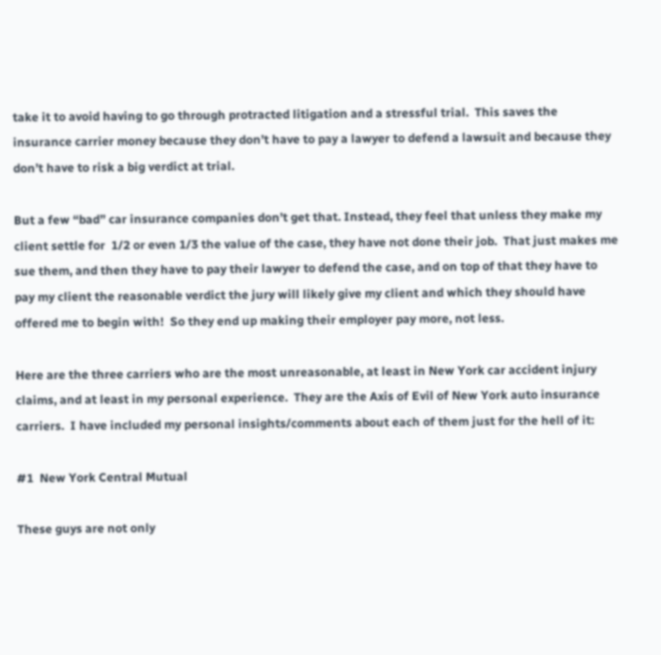take it to avoid having to go through protracted litigation and a stressful trial.  This saves the insurance carrier money because they don’t have to pay a lawyer to defend a lawsuit and because they don’t have to risk a big verdict at trial.

But a few “bad” car insurance companies don’t get that. Instead, they feel that unless they make my client settle for  1/2 or even 1/3 the value of the case, they have not done their job.  That just makes me sue them, and then they have to pay their lawyer to defend the case, and on top of that they have to pay my client the reasonable verdict the jury will likely give my client and which they should have offered me to begin with!  So they end up making their employer pay more, not less.

Here are the three carriers who are the most unreasonable, at least in New York car accident injury claims, and at least in my personal experience.  They are the Axis of Evil of New York auto insurance carriers.  I have included my personal insights/comments about each of them just for the hell of it:

#1  New York Central Mutual

These guys are not only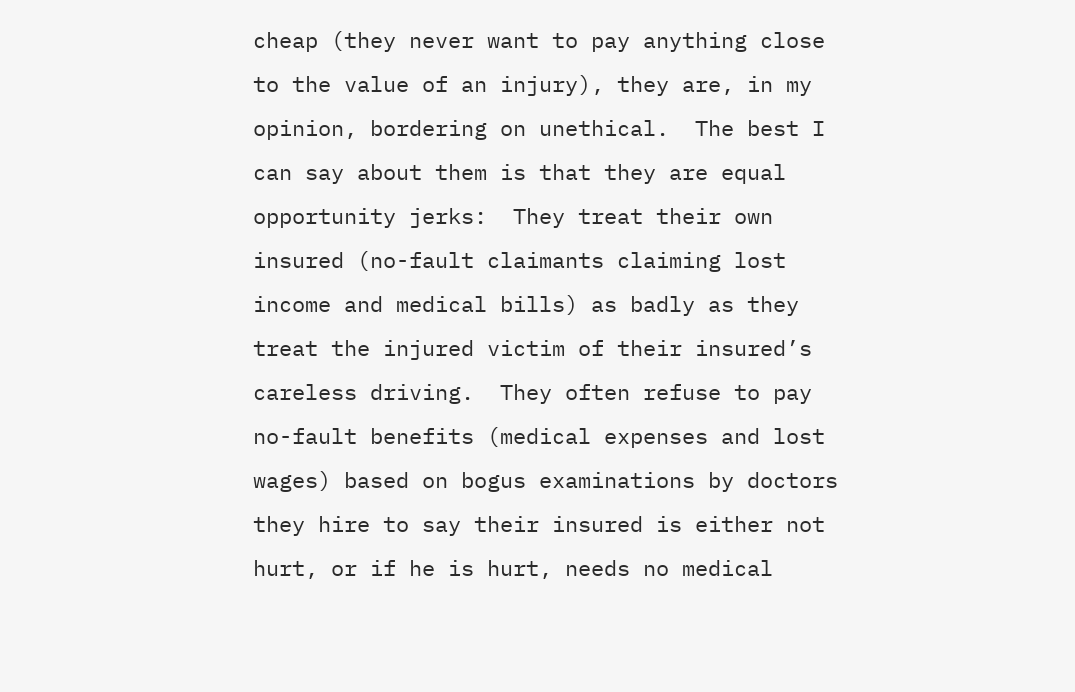cheap (they never want to pay anything close to the value of an injury), they are, in my opinion, bordering on unethical.  The best I can say about them is that they are equal opportunity jerks:  They treat their own insured (no-fault claimants claiming lost income and medical bills) as badly as they treat the injured victim of their insured’s careless driving.  They often refuse to pay no-fault benefits (medical expenses and lost wages) based on bogus examinations by doctors they hire to say their insured is either not hurt, or if he is hurt, needs no medical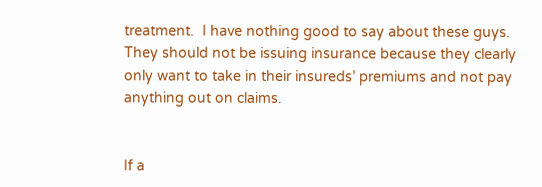treatment.  I have nothing good to say about these guys.  They should not be issuing insurance because they clearly only want to take in their insureds’ premiums and not pay anything out on claims.


If a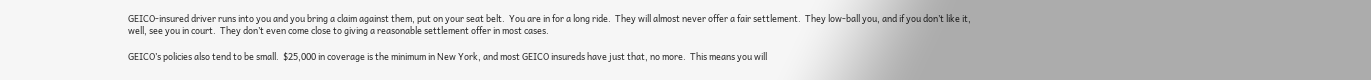GEICO-insured driver runs into you and you bring a claim against them, put on your seat belt.  You are in for a long ride.  They will almost never offer a fair settlement.  They low-ball you, and if you don’t like it, well, see you in court.  They don’t even come close to giving a reasonable settlement offer in most cases.

GEICO’s policies also tend to be small.  $25,000 in coverage is the minimum in New York, and most GEICO insureds have just that, no more.  This means you will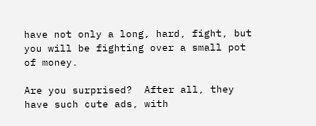have not only a long, hard, fight, but you will be fighting over a small pot of money.

Are you surprised?  After all, they have such cute ads, with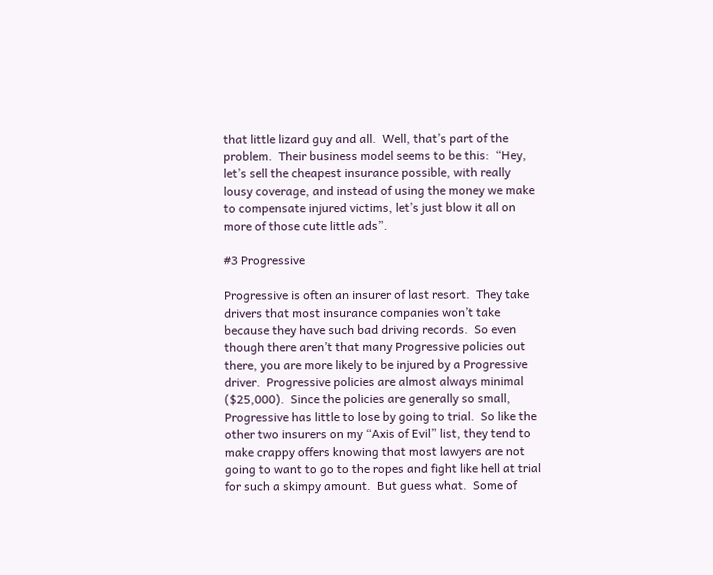that little lizard guy and all.  Well, that’s part of the problem.  Their business model seems to be this:  “Hey, let’s sell the cheapest insurance possible, with really lousy coverage, and instead of using the money we make to compensate injured victims, let’s just blow it all on more of those cute little ads”.

#3 Progressive

Progressive is often an insurer of last resort.  They take drivers that most insurance companies won’t take because they have such bad driving records.  So even though there aren’t that many Progressive policies out there, you are more likely to be injured by a Progressive driver.  Progressive policies are almost always minimal ($25,000).  Since the policies are generally so small, Progressive has little to lose by going to trial.  So like the other two insurers on my “Axis of Evil” list, they tend to make crappy offers knowing that most lawyers are not going to want to go to the ropes and fight like hell at trial for such a skimpy amount.  But guess what.  Some of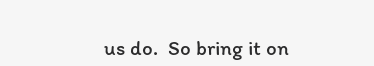us do.  So bring it on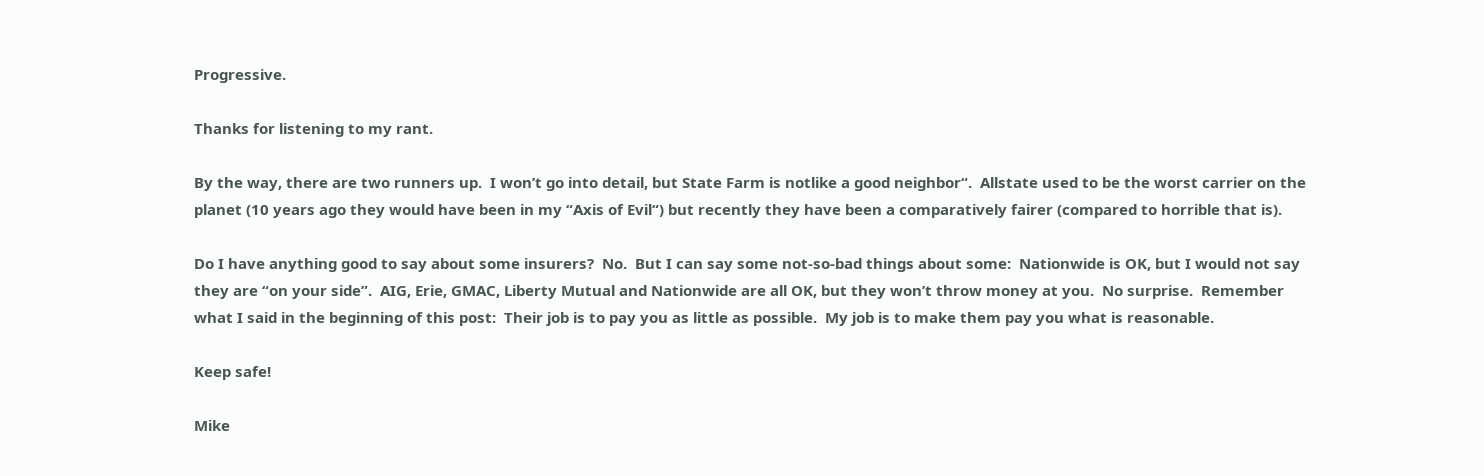Progressive.

Thanks for listening to my rant.

By the way, there are two runners up.  I won’t go into detail, but State Farm is notlike a good neighbor“.  Allstate used to be the worst carrier on the planet (10 years ago they would have been in my “Axis of Evil“) but recently they have been a comparatively fairer (compared to horrible that is).

Do I have anything good to say about some insurers?  No.  But I can say some not-so-bad things about some:  Nationwide is OK, but I would not say they are “on your side”.  AIG, Erie, GMAC, Liberty Mutual and Nationwide are all OK, but they won’t throw money at you.  No surprise.  Remember what I said in the beginning of this post:  Their job is to pay you as little as possible.  My job is to make them pay you what is reasonable.

Keep safe!

Mike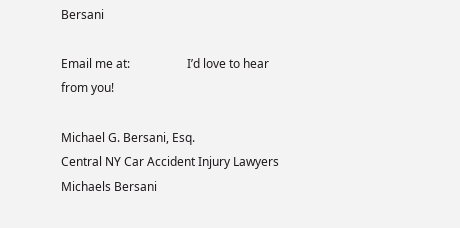Bersani

Email me at:                   I’d love to hear from you!

Michael G. Bersani, Esq.
Central NY Car Accident Injury Lawyers
Michaels Bersani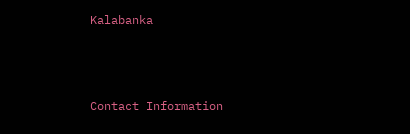Kalabanka



Contact Information